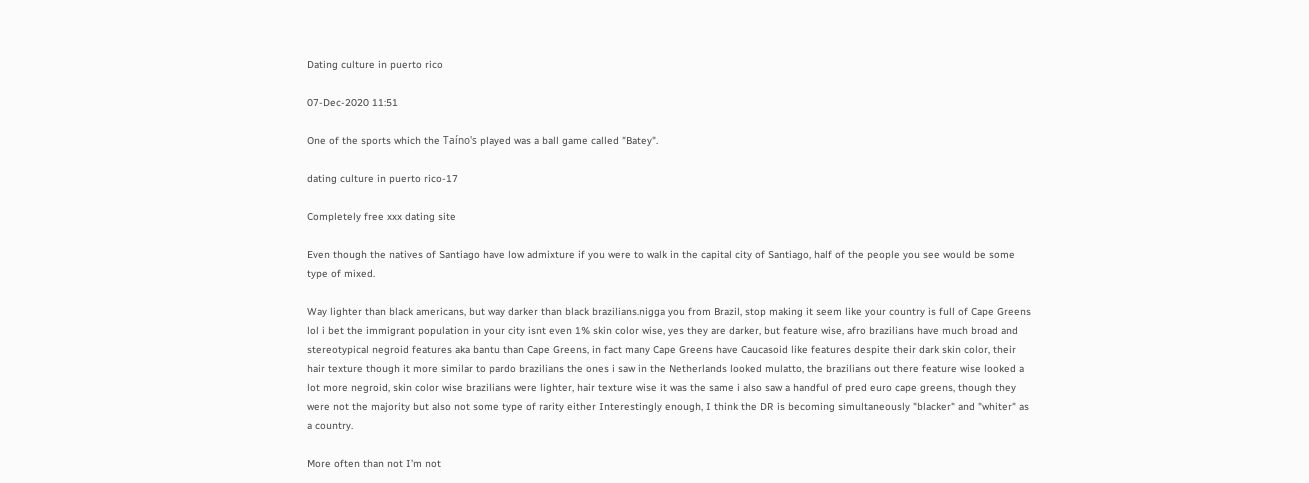Dating culture in puerto rico

07-Dec-2020 11:51

One of the sports which the Taíno's played was a ball game called "Batey".

dating culture in puerto rico-17

Completely free xxx dating site

Even though the natives of Santiago have low admixture if you were to walk in the capital city of Santiago, half of the people you see would be some type of mixed.

Way lighter than black americans, but way darker than black brazilians.nigga you from Brazil, stop making it seem like your country is full of Cape Greens lol i bet the immigrant population in your city isnt even 1% skin color wise, yes they are darker, but feature wise, afro brazilians have much broad and stereotypical negroid features aka bantu than Cape Greens, in fact many Cape Greens have Caucasoid like features despite their dark skin color, their hair texture though it more similar to pardo brazilians the ones i saw in the Netherlands looked mulatto, the brazilians out there feature wise looked a lot more negroid, skin color wise brazilians were lighter, hair texture wise it was the same i also saw a handful of pred euro cape greens, though they were not the majority but also not some type of rarity either Interestingly enough, I think the DR is becoming simultaneously "blacker" and "whiter" as a country.

More often than not I’m not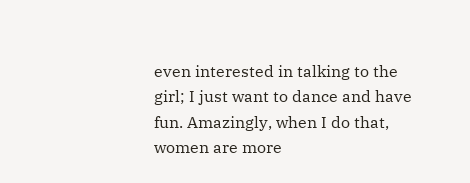even interested in talking to the girl; I just want to dance and have fun. Amazingly, when I do that, women are more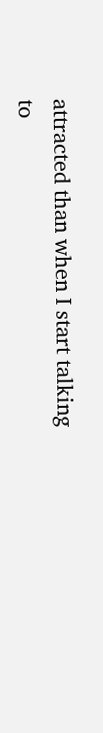attracted than when I start talking to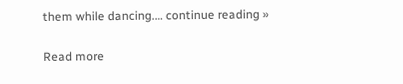them while dancing.… continue reading »

Read more